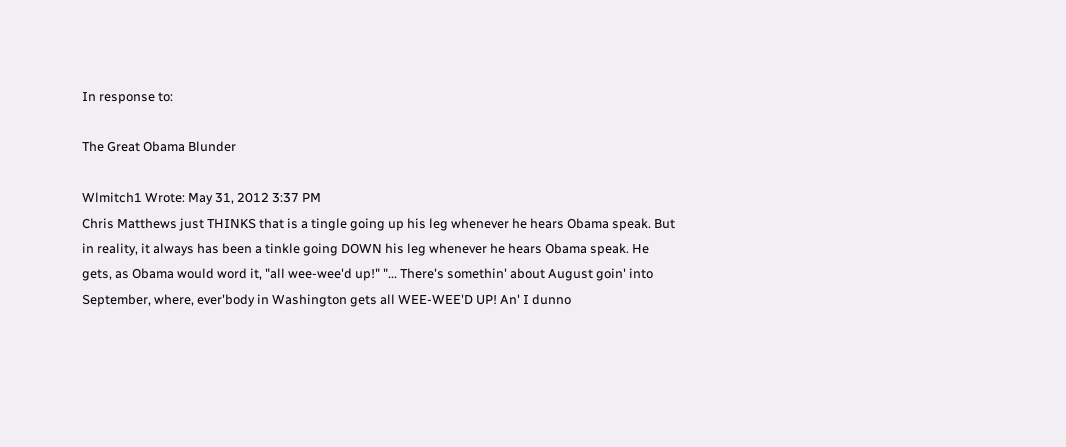In response to:

The Great Obama Blunder

Wlmitch1 Wrote: May 31, 2012 3:37 PM
Chris Matthews just THINKS that is a tingle going up his leg whenever he hears Obama speak. But in reality, it always has been a tinkle going DOWN his leg whenever he hears Obama speak. He gets, as Obama would word it, "all wee-wee'd up!" "... There's somethin' about August goin' into September, where, ever'body in Washington gets all WEE-WEE'D UP! An' I dunno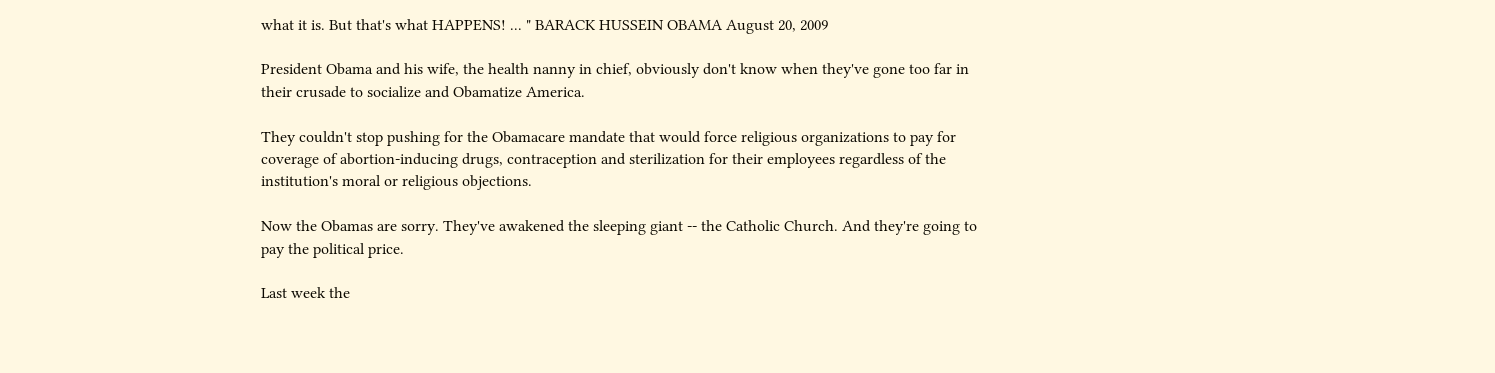what it is. But that's what HAPPENS! ... " BARACK HUSSEIN OBAMA August 20, 2009

President Obama and his wife, the health nanny in chief, obviously don't know when they've gone too far in their crusade to socialize and Obamatize America.

They couldn't stop pushing for the Obamacare mandate that would force religious organizations to pay for coverage of abortion-inducing drugs, contraception and sterilization for their employees regardless of the institution's moral or religious objections.

Now the Obamas are sorry. They've awakened the sleeping giant -- the Catholic Church. And they're going to pay the political price.

Last week the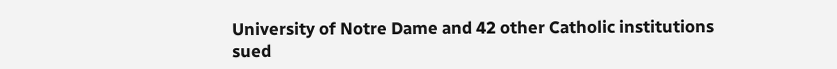University of Notre Dame and 42 other Catholic institutions sued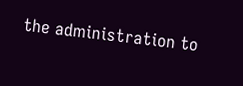the administration to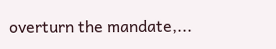overturn the mandate,...